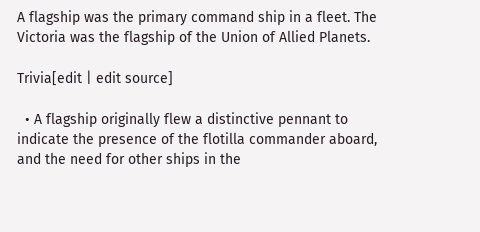A flagship was the primary command ship in a fleet. The Victoria was the flagship of the Union of Allied Planets.

Trivia[edit | edit source]

  • A flagship originally flew a distinctive pennant to indicate the presence of the flotilla commander aboard, and the need for other ships in the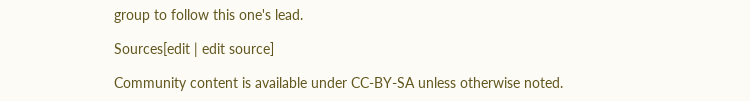group to follow this one's lead.

Sources[edit | edit source]

Community content is available under CC-BY-SA unless otherwise noted.